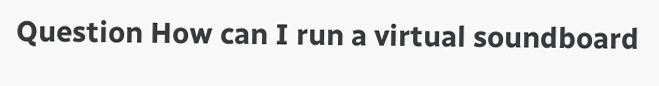Question How can I run a virtual soundboard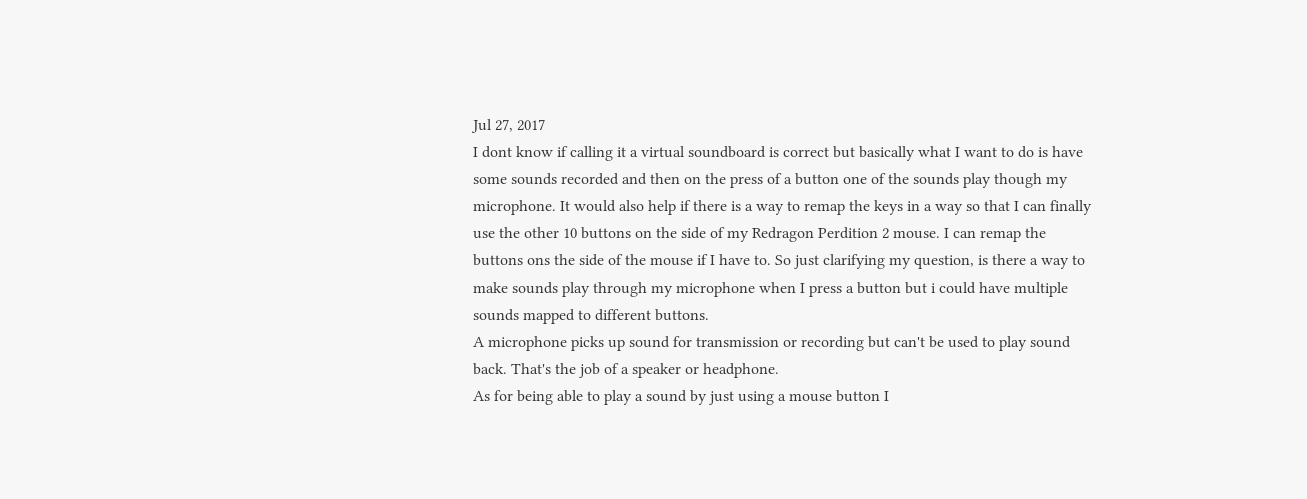Jul 27, 2017
I dont know if calling it a virtual soundboard is correct but basically what I want to do is have some sounds recorded and then on the press of a button one of the sounds play though my microphone. It would also help if there is a way to remap the keys in a way so that I can finally use the other 10 buttons on the side of my Redragon Perdition 2 mouse. I can remap the buttons ons the side of the mouse if I have to. So just clarifying my question, is there a way to make sounds play through my microphone when I press a button but i could have multiple sounds mapped to different buttons.
A microphone picks up sound for transmission or recording but can't be used to play sound back. That's the job of a speaker or headphone.
As for being able to play a sound by just using a mouse button I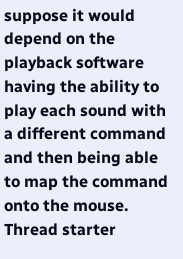suppose it would depend on the playback software having the ability to play each sound with a different command and then being able to map the command onto the mouse.
Thread starter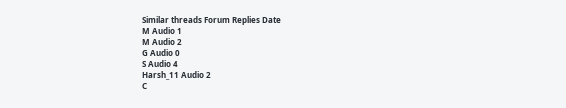Similar threads Forum Replies Date
M Audio 1
M Audio 2
G Audio 0
S Audio 4
Harsh_11 Audio 2
C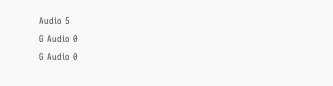Audio 5
G Audio 0
G Audio 0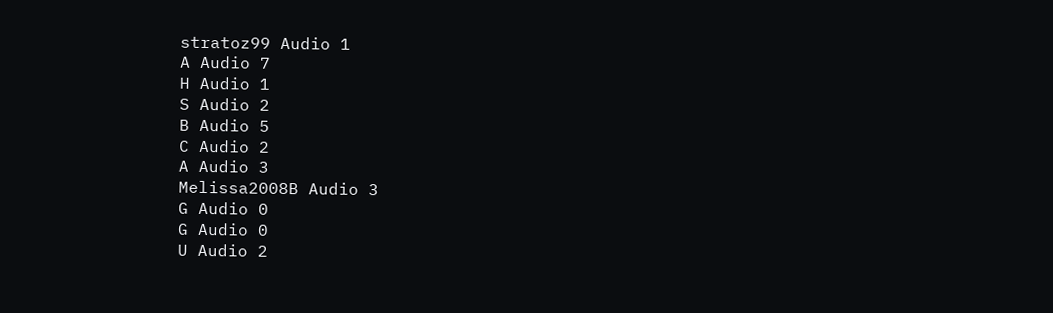stratoz99 Audio 1
A Audio 7
H Audio 1
S Audio 2
B Audio 5
C Audio 2
A Audio 3
Melissa2008B Audio 3
G Audio 0
G Audio 0
U Audio 2